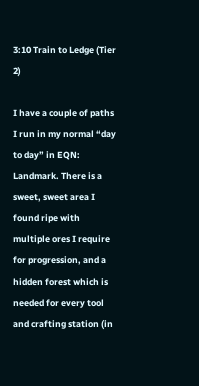3:10 Train to Ledge (Tier 2)

I have a couple of paths I run in my normal “day to day” in EQN: Landmark. There is a sweet, sweet area I found ripe with multiple ores I require for progression, and a hidden forest which is needed for every tool and crafting station (in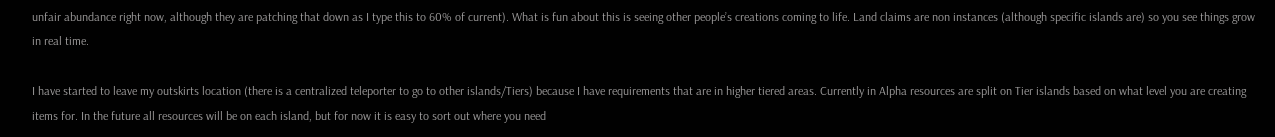unfair abundance right now, although they are patching that down as I type this to 60% of current). What is fun about this is seeing other people’s creations coming to life. Land claims are non instances (although specific islands are) so you see things grow in real time.

I have started to leave my outskirts location (there is a centralized teleporter to go to other islands/Tiers) because I have requirements that are in higher tiered areas. Currently in Alpha resources are split on Tier islands based on what level you are creating items for. In the future all resources will be on each island, but for now it is easy to sort out where you need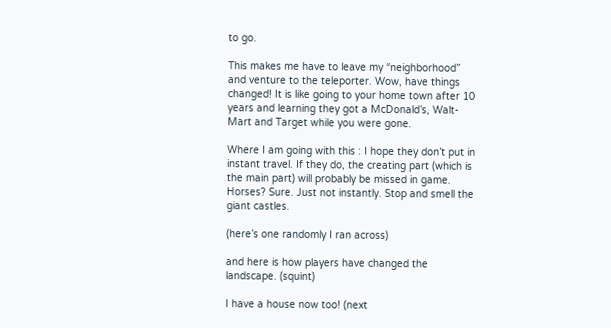to go.

This makes me have to leave my “neighborhood” and venture to the teleporter. Wow, have things changed! It is like going to your home town after 10 years and learning they got a McDonald’s, Walt-Mart and Target while you were gone.

Where I am going with this : I hope they don’t put in instant travel. If they do, the creating part (which is the main part) will probably be missed in game. Horses? Sure. Just not instantly. Stop and smell the giant castles.

(here’s one randomly I ran across)

and here is how players have changed the landscape. (squint)

I have a house now too! (next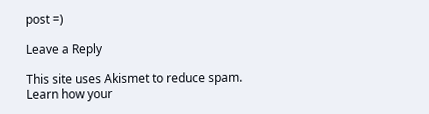post =)

Leave a Reply

This site uses Akismet to reduce spam. Learn how your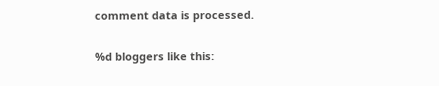comment data is processed.

%d bloggers like this: